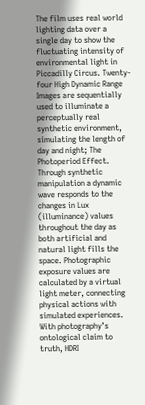The film uses real world lighting data over a single day to show the fluctuating intensity of environmental light in Piccadilly Circus. Twenty-four High Dynamic Range Images are sequentially used to illuminate a perceptually real synthetic environment, simulating the length of day and night; The Photoperiod Effect. Through synthetic manipulation a dynamic wave responds to the changes in Lux (illuminance) values throughout the day as both artificial and natural light fills the space. Photographic exposure values are calculated by a virtual light meter, connecting physical actions with simulated experiences. With photography’s ontological claim to truth, HDRI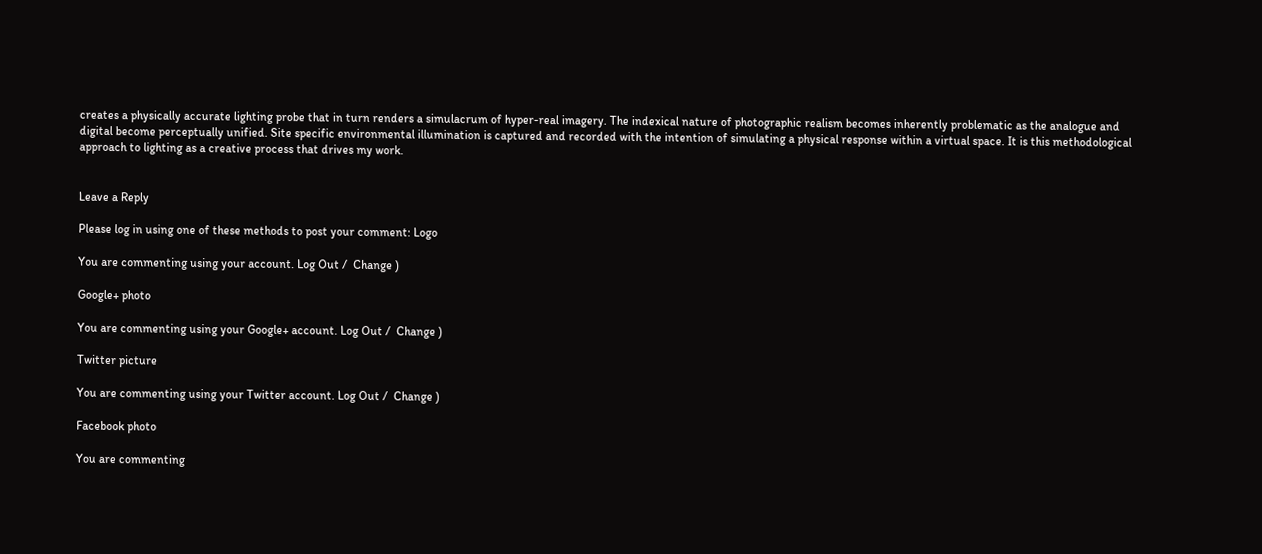creates a physically accurate lighting probe that in turn renders a simulacrum of hyper-real imagery. The indexical nature of photographic realism becomes inherently problematic as the analogue and digital become perceptually unified. Site specific environmental illumination is captured and recorded with the intention of simulating a physical response within a virtual space. It is this methodological approach to lighting as a creative process that drives my work.


Leave a Reply

Please log in using one of these methods to post your comment: Logo

You are commenting using your account. Log Out /  Change )

Google+ photo

You are commenting using your Google+ account. Log Out /  Change )

Twitter picture

You are commenting using your Twitter account. Log Out /  Change )

Facebook photo

You are commenting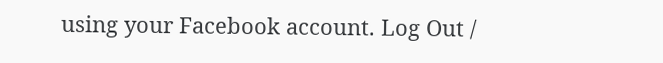using your Facebook account. Log Out /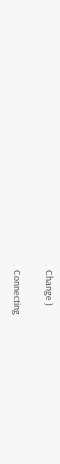Change )

Connecting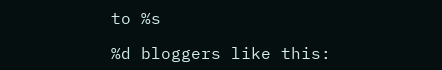to %s

%d bloggers like this: